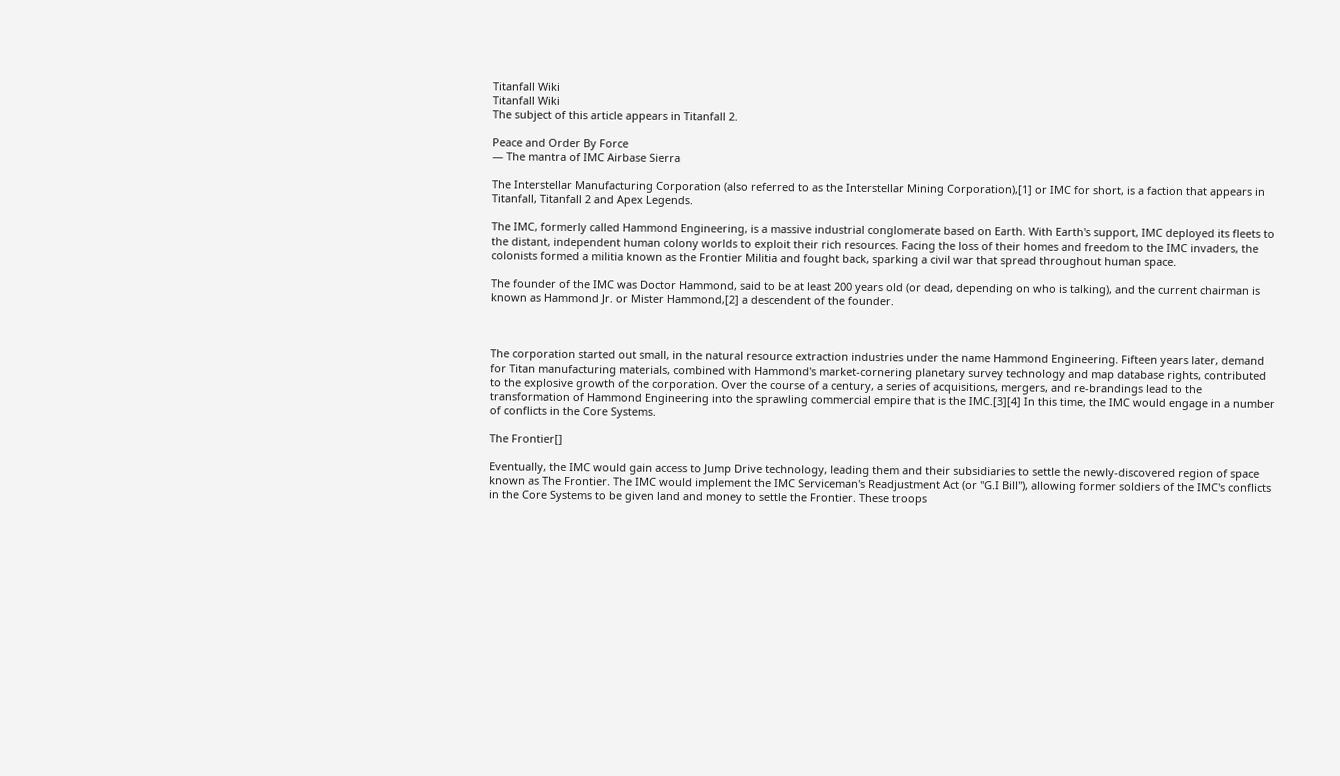Titanfall Wiki
Titanfall Wiki
The subject of this article appears in Titanfall 2.

Peace and Order By Force
— The mantra of IMC Airbase Sierra

The Interstellar Manufacturing Corporation (also referred to as the Interstellar Mining Corporation),[1] or IMC for short, is a faction that appears in Titanfall, Titanfall 2 and Apex Legends.

The IMC, formerly called Hammond Engineering, is a massive industrial conglomerate based on Earth. With Earth's support, IMC deployed its fleets to the distant, independent human colony worlds to exploit their rich resources. Facing the loss of their homes and freedom to the IMC invaders, the colonists formed a militia known as the Frontier Militia and fought back, sparking a civil war that spread throughout human space.

The founder of the IMC was Doctor Hammond, said to be at least 200 years old (or dead, depending on who is talking), and the current chairman is known as Hammond Jr. or Mister Hammond,[2] a descendent of the founder.



The corporation started out small, in the natural resource extraction industries under the name Hammond Engineering. Fifteen years later, demand for Titan manufacturing materials, combined with Hammond's market-cornering planetary survey technology and map database rights, contributed to the explosive growth of the corporation. Over the course of a century, a series of acquisitions, mergers, and re-brandings lead to the transformation of Hammond Engineering into the sprawling commercial empire that is the IMC.[3][4] In this time, the IMC would engage in a number of conflicts in the Core Systems.

The Frontier[]

Eventually, the IMC would gain access to Jump Drive technology, leading them and their subsidiaries to settle the newly-discovered region of space known as The Frontier. The IMC would implement the IMC Serviceman's Readjustment Act (or "G.I Bill"), allowing former soldiers of the IMC's conflicts in the Core Systems to be given land and money to settle the Frontier. These troops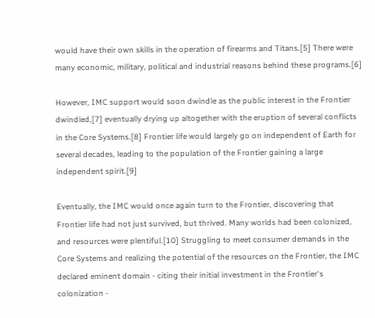would have their own skills in the operation of firearms and Titans.[5] There were many economic, military, political and industrial reasons behind these programs.[6]

However, IMC support would soon dwindle as the public interest in the Frontier dwindled,[7] eventually drying up altogether with the eruption of several conflicts in the Core Systems.[8] Frontier life would largely go on independent of Earth for several decades, leading to the population of the Frontier gaining a large independent spirit.[9]

Eventually, the IMC would once again turn to the Frontier, discovering that Frontier life had not just survived, but thrived. Many worlds had been colonized, and resources were plentiful.[10] Struggling to meet consumer demands in the Core Systems and realizing the potential of the resources on the Frontier, the IMC declared eminent domain - citing their initial investment in the Frontier's colonization -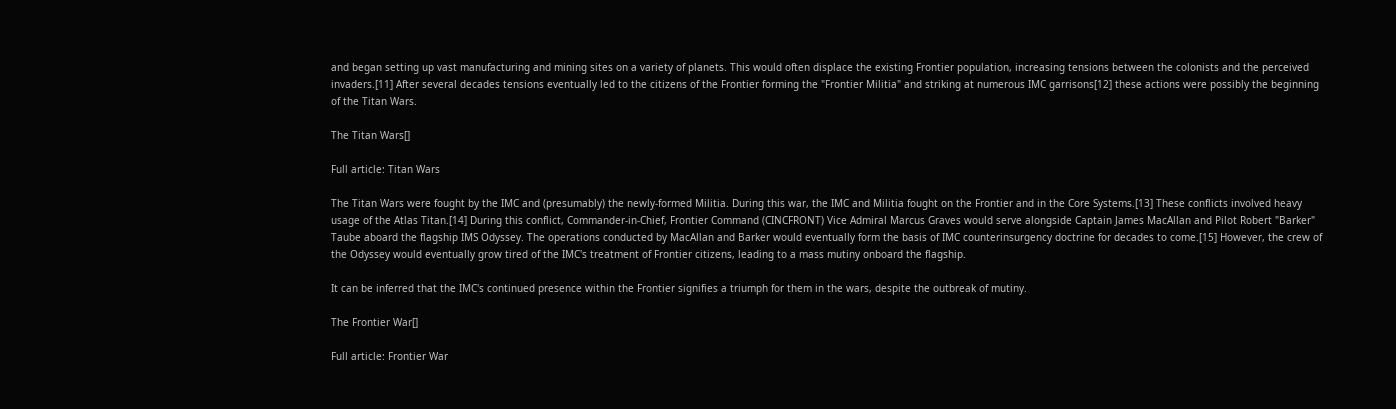and began setting up vast manufacturing and mining sites on a variety of planets. This would often displace the existing Frontier population, increasing tensions between the colonists and the perceived invaders.[11] After several decades tensions eventually led to the citizens of the Frontier forming the "Frontier Militia" and striking at numerous IMC garrisons[12] these actions were possibly the beginning of the Titan Wars.

The Titan Wars[]

Full article: Titan Wars

The Titan Wars were fought by the IMC and (presumably) the newly-formed Militia. During this war, the IMC and Militia fought on the Frontier and in the Core Systems.[13] These conflicts involved heavy usage of the Atlas Titan.[14] During this conflict, Commander-in-Chief, Frontier Command (CINCFRONT) Vice Admiral Marcus Graves would serve alongside Captain James MacAllan and Pilot Robert "Barker" Taube aboard the flagship IMS Odyssey. The operations conducted by MacAllan and Barker would eventually form the basis of IMC counterinsurgency doctrine for decades to come.[15] However, the crew of the Odyssey would eventually grow tired of the IMC's treatment of Frontier citizens, leading to a mass mutiny onboard the flagship.

It can be inferred that the IMC's continued presence within the Frontier signifies a triumph for them in the wars, despite the outbreak of mutiny.

The Frontier War[]

Full article: Frontier War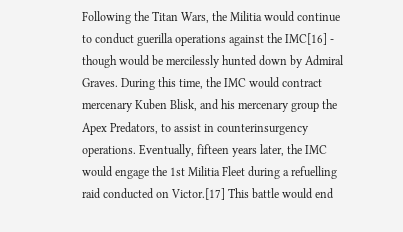Following the Titan Wars, the Militia would continue to conduct guerilla operations against the IMC[16] - though would be mercilessly hunted down by Admiral Graves. During this time, the IMC would contract mercenary Kuben Blisk, and his mercenary group the Apex Predators, to assist in counterinsurgency operations. Eventually, fifteen years later, the IMC would engage the 1st Militia Fleet during a refuelling raid conducted on Victor.[17] This battle would end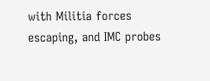with Militia forces escaping, and IMC probes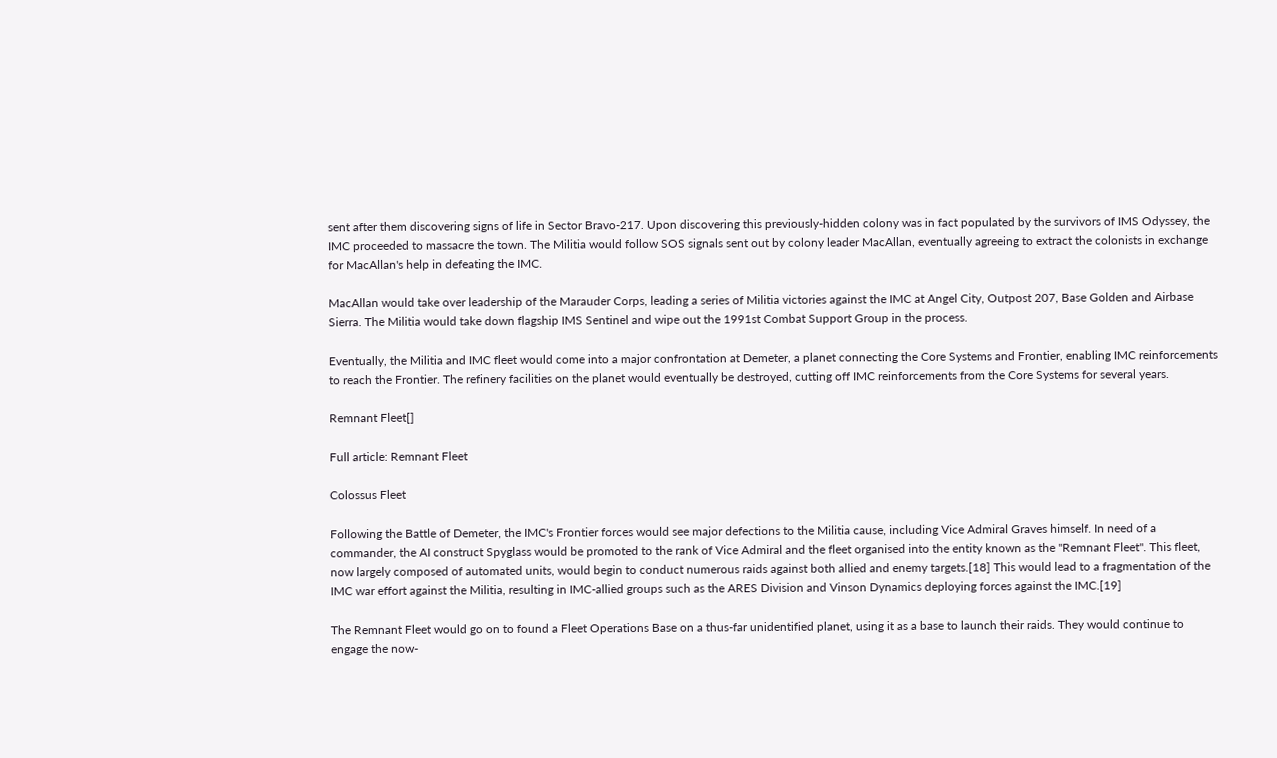sent after them discovering signs of life in Sector Bravo-217. Upon discovering this previously-hidden colony was in fact populated by the survivors of IMS Odyssey, the IMC proceeded to massacre the town. The Militia would follow SOS signals sent out by colony leader MacAllan, eventually agreeing to extract the colonists in exchange for MacAllan's help in defeating the IMC.

MacAllan would take over leadership of the Marauder Corps, leading a series of Militia victories against the IMC at Angel City, Outpost 207, Base Golden and Airbase Sierra. The Militia would take down flagship IMS Sentinel and wipe out the 1991st Combat Support Group in the process.

Eventually, the Militia and IMC fleet would come into a major confrontation at Demeter, a planet connecting the Core Systems and Frontier, enabling IMC reinforcements to reach the Frontier. The refinery facilities on the planet would eventually be destroyed, cutting off IMC reinforcements from the Core Systems for several years.

Remnant Fleet[]

Full article: Remnant Fleet

Colossus Fleet

Following the Battle of Demeter, the IMC's Frontier forces would see major defections to the Militia cause, including Vice Admiral Graves himself. In need of a commander, the AI construct Spyglass would be promoted to the rank of Vice Admiral and the fleet organised into the entity known as the "Remnant Fleet". This fleet, now largely composed of automated units, would begin to conduct numerous raids against both allied and enemy targets.[18] This would lead to a fragmentation of the IMC war effort against the Militia, resulting in IMC-allied groups such as the ARES Division and Vinson Dynamics deploying forces against the IMC.[19]

The Remnant Fleet would go on to found a Fleet Operations Base on a thus-far unidentified planet, using it as a base to launch their raids. They would continue to engage the now-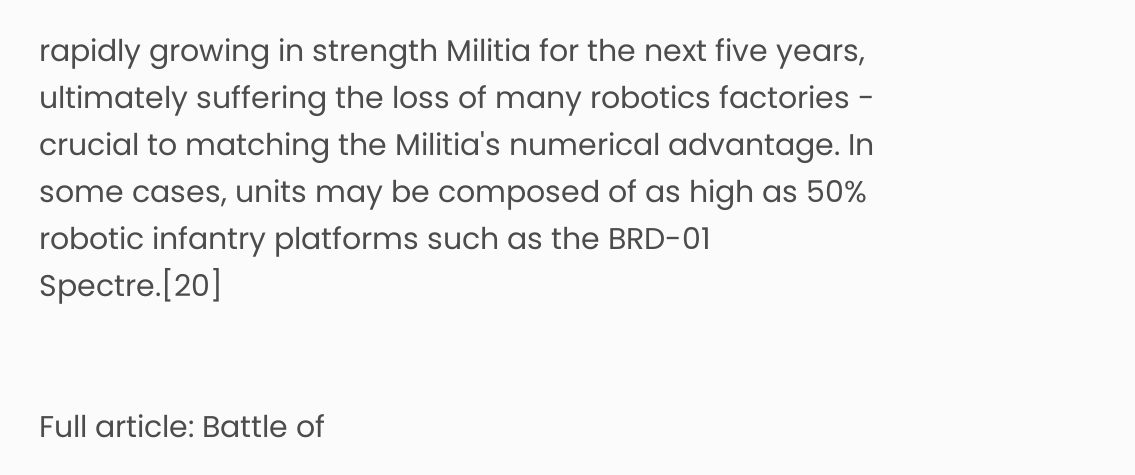rapidly growing in strength Militia for the next five years, ultimately suffering the loss of many robotics factories - crucial to matching the Militia's numerical advantage. In some cases, units may be composed of as high as 50% robotic infantry platforms such as the BRD-01 Spectre.[20]


Full article: Battle of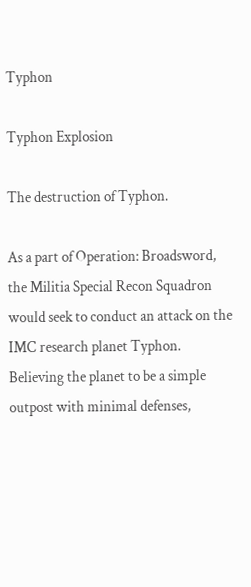Typhon

Typhon Explosion

The destruction of Typhon.

As a part of Operation: Broadsword, the Militia Special Recon Squadron would seek to conduct an attack on the IMC research planet Typhon. Believing the planet to be a simple outpost with minimal defenses,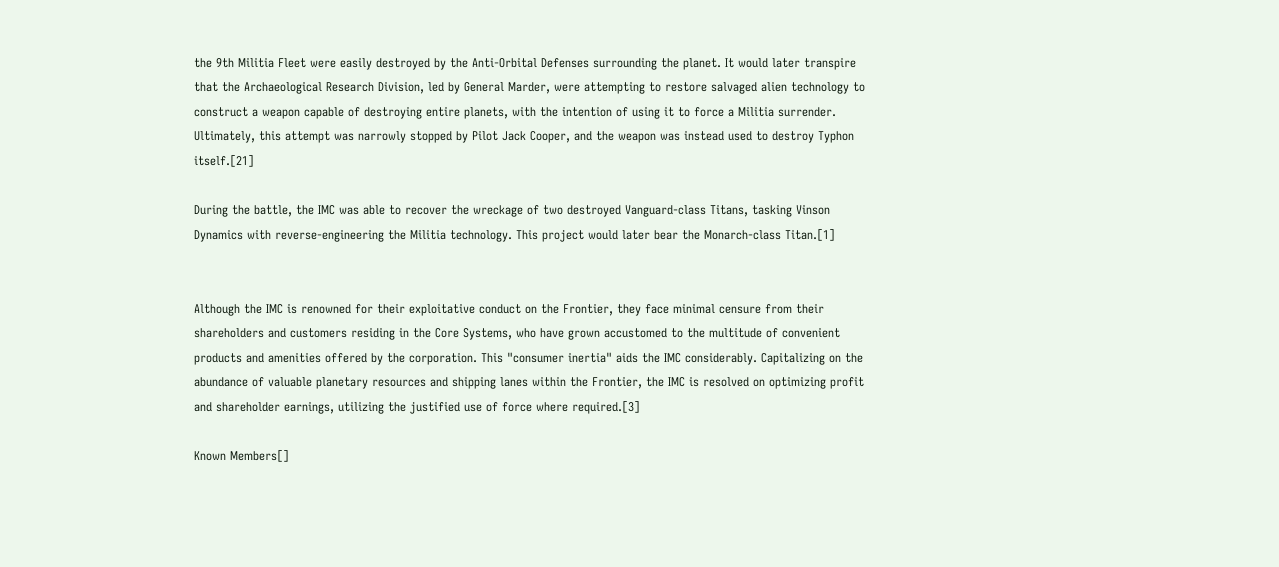the 9th Militia Fleet were easily destroyed by the Anti-Orbital Defenses surrounding the planet. It would later transpire that the Archaeological Research Division, led by General Marder, were attempting to restore salvaged alien technology to construct a weapon capable of destroying entire planets, with the intention of using it to force a Militia surrender. Ultimately, this attempt was narrowly stopped by Pilot Jack Cooper, and the weapon was instead used to destroy Typhon itself.[21]

During the battle, the IMC was able to recover the wreckage of two destroyed Vanguard-class Titans, tasking Vinson Dynamics with reverse-engineering the Militia technology. This project would later bear the Monarch-class Titan.[1]


Although the IMC is renowned for their exploitative conduct on the Frontier, they face minimal censure from their shareholders and customers residing in the Core Systems, who have grown accustomed to the multitude of convenient products and amenities offered by the corporation. This "consumer inertia" aids the IMC considerably. Capitalizing on the abundance of valuable planetary resources and shipping lanes within the Frontier, the IMC is resolved on optimizing profit and shareholder earnings, utilizing the justified use of force where required.[3]

Known Members[]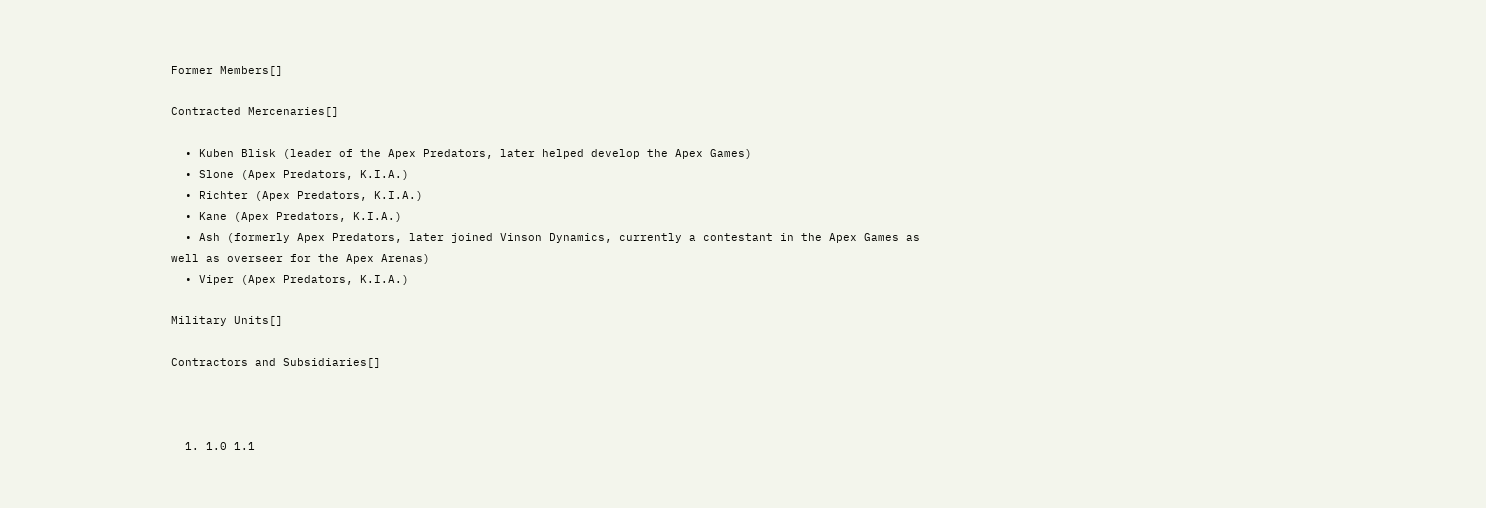Former Members[]

Contracted Mercenaries[]

  • Kuben Blisk (leader of the Apex Predators, later helped develop the Apex Games)
  • Slone (Apex Predators, K.I.A.)
  • Richter (Apex Predators, K.I.A.)
  • Kane (Apex Predators, K.I.A.)
  • Ash (formerly Apex Predators, later joined Vinson Dynamics, currently a contestant in the Apex Games as well as overseer for the Apex Arenas)
  • Viper (Apex Predators, K.I.A.)

Military Units[]

Contractors and Subsidiaries[]



  1. 1.0 1.1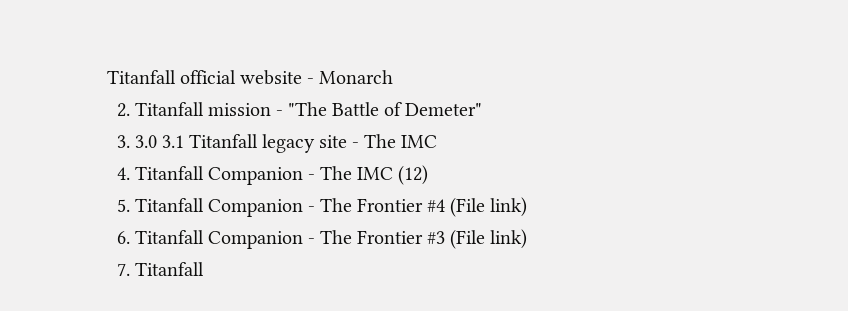Titanfall official website - Monarch
  2. Titanfall mission - "The Battle of Demeter"
  3. 3.0 3.1 Titanfall legacy site - The IMC
  4. Titanfall Companion - The IMC (12)
  5. Titanfall Companion - The Frontier #4 (File link)
  6. Titanfall Companion - The Frontier #3 (File link)
  7. Titanfall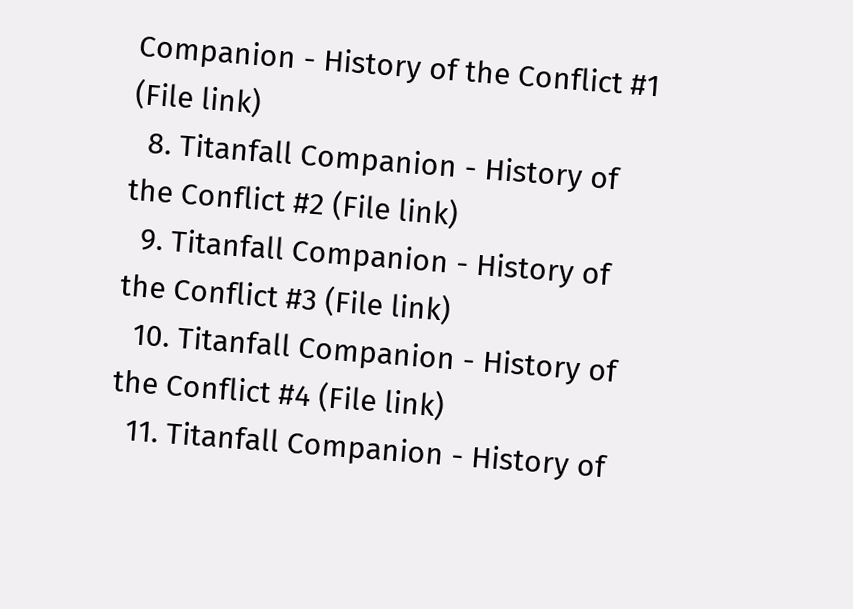Companion - History of the Conflict #1 (File link)
  8. Titanfall Companion - History of the Conflict #2 (File link)
  9. Titanfall Companion - History of the Conflict #3 (File link)
  10. Titanfall Companion - History of the Conflict #4 (File link)
  11. Titanfall Companion - History of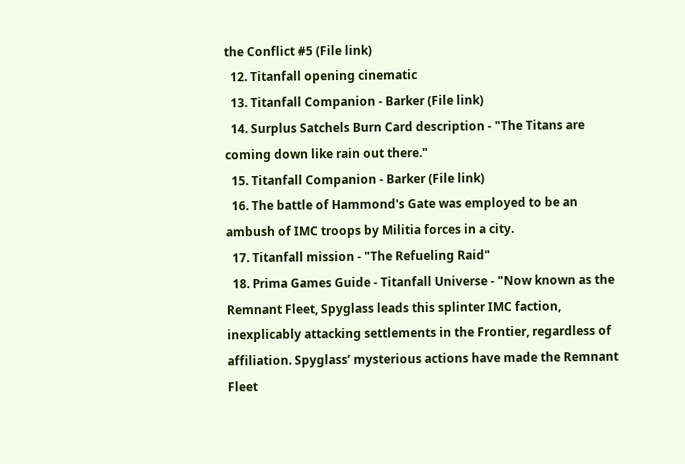the Conflict #5 (File link)
  12. Titanfall opening cinematic
  13. Titanfall Companion - Barker (File link)
  14. Surplus Satchels Burn Card description - "The Titans are coming down like rain out there."
  15. Titanfall Companion - Barker (File link)
  16. The battle of Hammond's Gate was employed to be an ambush of IMC troops by Militia forces in a city.
  17. Titanfall mission - "The Refueling Raid"
  18. Prima Games Guide - Titanfall Universe - "Now known as the Remnant Fleet, Spyglass leads this splinter IMC faction, inexplicably attacking settlements in the Frontier, regardless of affiliation. Spyglass’ mysterious actions have made the Remnant Fleet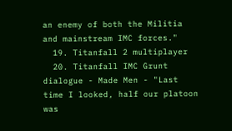an enemy of both the Militia and mainstream IMC forces."
  19. Titanfall 2 multiplayer
  20. Titanfall IMC Grunt dialogue - Made Men - "Last time I looked, half our platoon was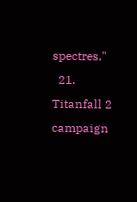spectres."
  21. Titanfall 2 campaign